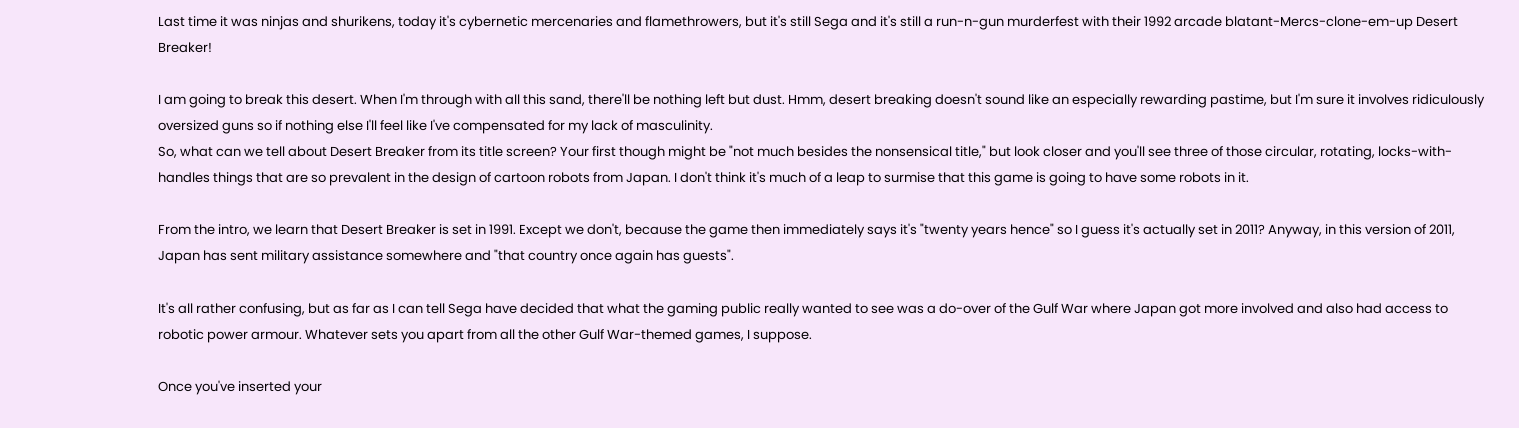Last time it was ninjas and shurikens, today it's cybernetic mercenaries and flamethrowers, but it's still Sega and it's still a run-n-gun murderfest with their 1992 arcade blatant-Mercs-clone-em-up Desert Breaker!

I am going to break this desert. When I'm through with all this sand, there'll be nothing left but dust. Hmm, desert breaking doesn't sound like an especially rewarding pastime, but I'm sure it involves ridiculously oversized guns so if nothing else I'll feel like I've compensated for my lack of masculinity.
So, what can we tell about Desert Breaker from its title screen? Your first though might be "not much besides the nonsensical title," but look closer and you'll see three of those circular, rotating, locks-with-handles things that are so prevalent in the design of cartoon robots from Japan. I don't think it's much of a leap to surmise that this game is going to have some robots in it.

From the intro, we learn that Desert Breaker is set in 1991. Except we don't, because the game then immediately says it's "twenty years hence" so I guess it's actually set in 2011? Anyway, in this version of 2011, Japan has sent military assistance somewhere and "that country once again has guests".

It's all rather confusing, but as far as I can tell Sega have decided that what the gaming public really wanted to see was a do-over of the Gulf War where Japan got more involved and also had access to robotic power armour. Whatever sets you apart from all the other Gulf War-themed games, I suppose.

Once you've inserted your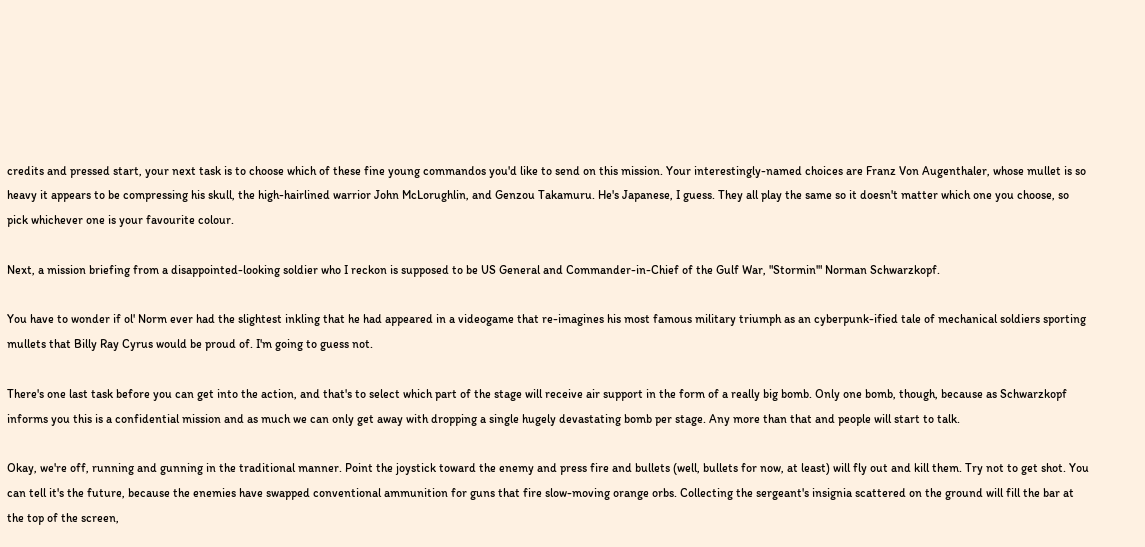credits and pressed start, your next task is to choose which of these fine young commandos you'd like to send on this mission. Your interestingly-named choices are Franz Von Augenthaler, whose mullet is so heavy it appears to be compressing his skull, the high-hairlined warrior John McLorughlin, and Genzou Takamuru. He's Japanese, I guess. They all play the same so it doesn't matter which one you choose, so pick whichever one is your favourite colour.

Next, a mission briefing from a disappointed-looking soldier who I reckon is supposed to be US General and Commander-in-Chief of the Gulf War, "Stormin'" Norman Schwarzkopf.

You have to wonder if ol' Norm ever had the slightest inkling that he had appeared in a videogame that re-imagines his most famous military triumph as an cyberpunk-ified tale of mechanical soldiers sporting mullets that Billy Ray Cyrus would be proud of. I'm going to guess not.

There's one last task before you can get into the action, and that's to select which part of the stage will receive air support in the form of a really big bomb. Only one bomb, though, because as Schwarzkopf informs you this is a confidential mission and as much we can only get away with dropping a single hugely devastating bomb per stage. Any more than that and people will start to talk.

Okay, we're off, running and gunning in the traditional manner. Point the joystick toward the enemy and press fire and bullets (well, bullets for now, at least) will fly out and kill them. Try not to get shot. You can tell it's the future, because the enemies have swapped conventional ammunition for guns that fire slow-moving orange orbs. Collecting the sergeant's insignia scattered on the ground will fill the bar at the top of the screen,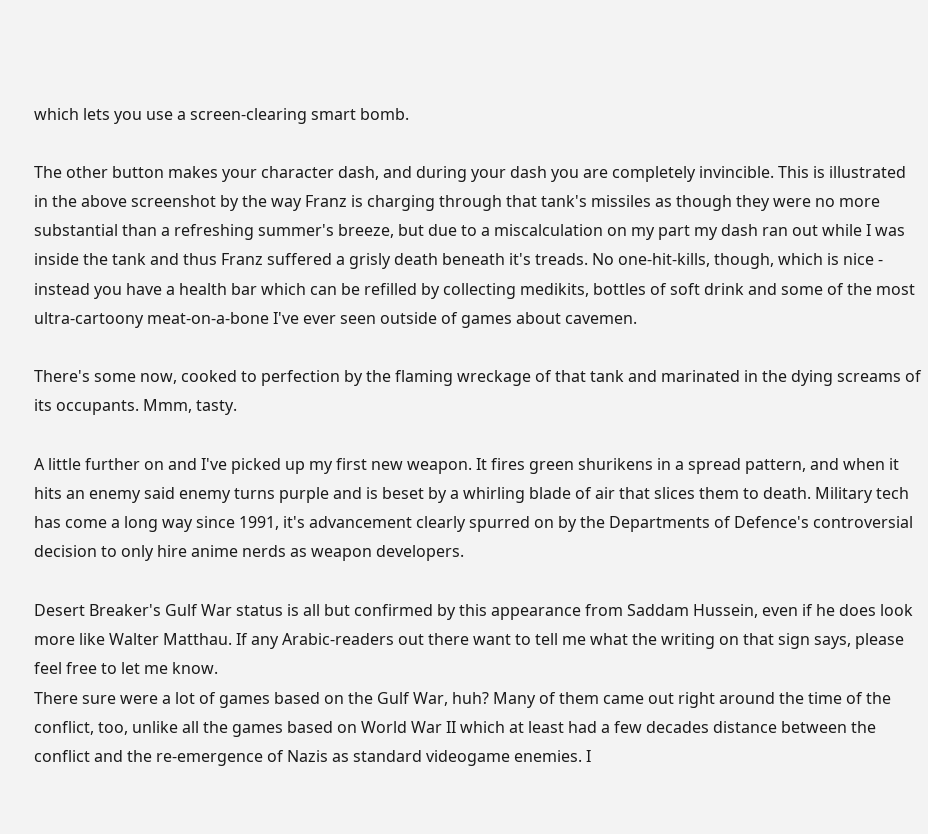which lets you use a screen-clearing smart bomb.

The other button makes your character dash, and during your dash you are completely invincible. This is illustrated in the above screenshot by the way Franz is charging through that tank's missiles as though they were no more substantial than a refreshing summer's breeze, but due to a miscalculation on my part my dash ran out while I was inside the tank and thus Franz suffered a grisly death beneath it's treads. No one-hit-kills, though, which is nice - instead you have a health bar which can be refilled by collecting medikits, bottles of soft drink and some of the most ultra-cartoony meat-on-a-bone I've ever seen outside of games about cavemen.

There's some now, cooked to perfection by the flaming wreckage of that tank and marinated in the dying screams of its occupants. Mmm, tasty.

A little further on and I've picked up my first new weapon. It fires green shurikens in a spread pattern, and when it hits an enemy said enemy turns purple and is beset by a whirling blade of air that slices them to death. Military tech has come a long way since 1991, it's advancement clearly spurred on by the Departments of Defence's controversial decision to only hire anime nerds as weapon developers.

Desert Breaker's Gulf War status is all but confirmed by this appearance from Saddam Hussein, even if he does look more like Walter Matthau. If any Arabic-readers out there want to tell me what the writing on that sign says, please feel free to let me know.
There sure were a lot of games based on the Gulf War, huh? Many of them came out right around the time of the conflict, too, unlike all the games based on World War II which at least had a few decades distance between the conflict and the re-emergence of Nazis as standard videogame enemies. I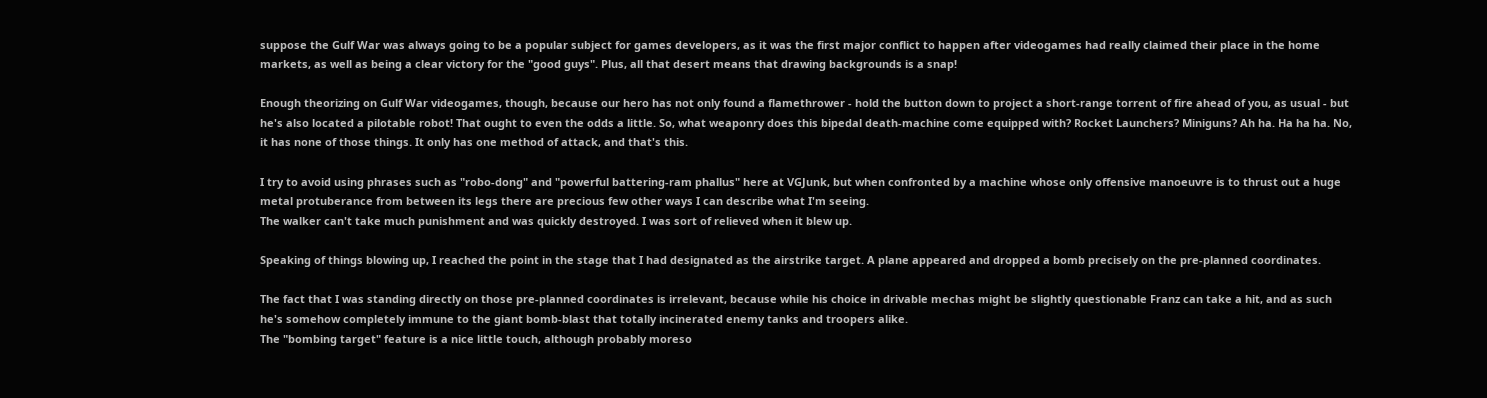suppose the Gulf War was always going to be a popular subject for games developers, as it was the first major conflict to happen after videogames had really claimed their place in the home markets, as well as being a clear victory for the "good guys". Plus, all that desert means that drawing backgrounds is a snap!

Enough theorizing on Gulf War videogames, though, because our hero has not only found a flamethrower - hold the button down to project a short-range torrent of fire ahead of you, as usual - but he's also located a pilotable robot! That ought to even the odds a little. So, what weaponry does this bipedal death-machine come equipped with? Rocket Launchers? Miniguns? Ah ha. Ha ha ha. No, it has none of those things. It only has one method of attack, and that's this.

I try to avoid using phrases such as "robo-dong" and "powerful battering-ram phallus" here at VGJunk, but when confronted by a machine whose only offensive manoeuvre is to thrust out a huge metal protuberance from between its legs there are precious few other ways I can describe what I'm seeing.
The walker can't take much punishment and was quickly destroyed. I was sort of relieved when it blew up.

Speaking of things blowing up, I reached the point in the stage that I had designated as the airstrike target. A plane appeared and dropped a bomb precisely on the pre-planned coordinates.

The fact that I was standing directly on those pre-planned coordinates is irrelevant, because while his choice in drivable mechas might be slightly questionable Franz can take a hit, and as such he's somehow completely immune to the giant bomb-blast that totally incinerated enemy tanks and troopers alike.
The "bombing target" feature is a nice little touch, although probably moreso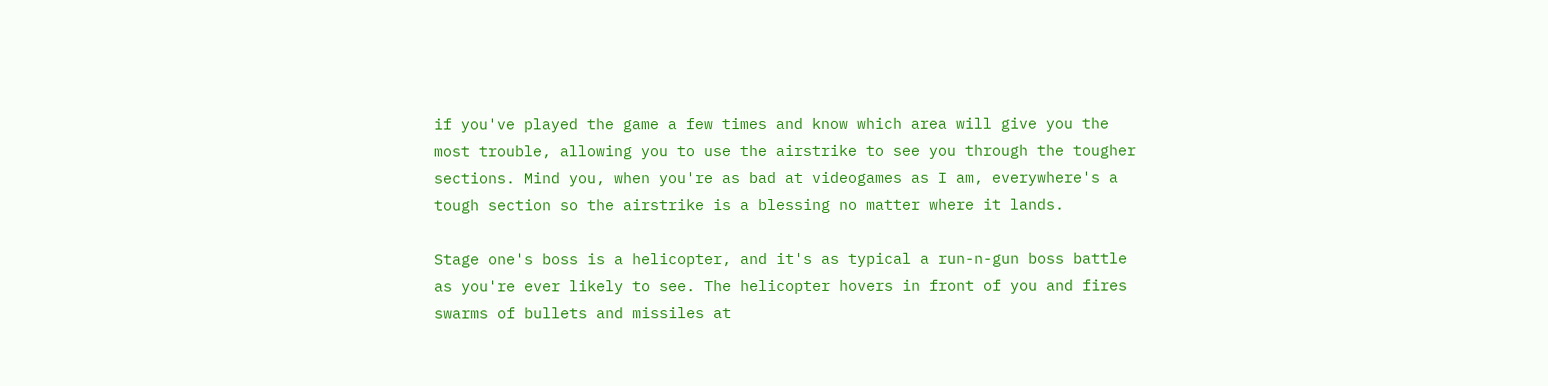if you've played the game a few times and know which area will give you the most trouble, allowing you to use the airstrike to see you through the tougher sections. Mind you, when you're as bad at videogames as I am, everywhere's a tough section so the airstrike is a blessing no matter where it lands.

Stage one's boss is a helicopter, and it's as typical a run-n-gun boss battle as you're ever likely to see. The helicopter hovers in front of you and fires swarms of bullets and missiles at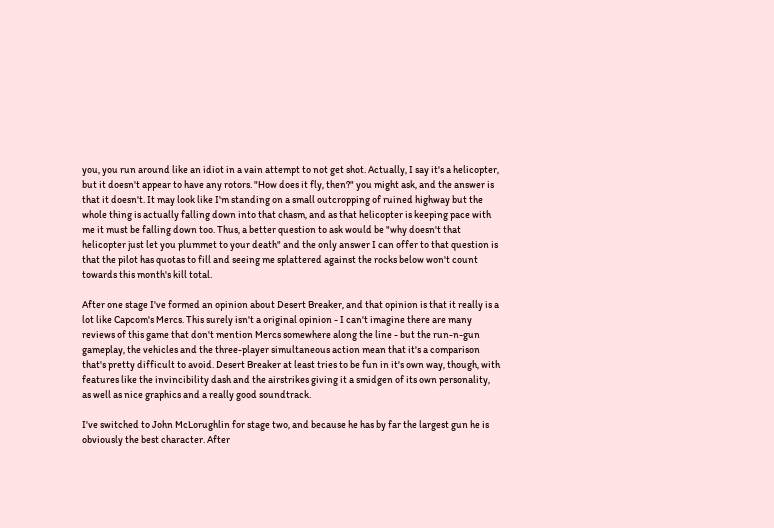you, you run around like an idiot in a vain attempt to not get shot. Actually, I say it's a helicopter, but it doesn't appear to have any rotors. "How does it fly, then?" you might ask, and the answer is that it doesn't. It may look like I'm standing on a small outcropping of ruined highway but the whole thing is actually falling down into that chasm, and as that helicopter is keeping pace with me it must be falling down too. Thus, a better question to ask would be "why doesn't that helicopter just let you plummet to your death" and the only answer I can offer to that question is that the pilot has quotas to fill and seeing me splattered against the rocks below won't count towards this month's kill total.

After one stage I've formed an opinion about Desert Breaker, and that opinion is that it really is a lot like Capcom's Mercs. This surely isn't a original opinion - I can't imagine there are many reviews of this game that don't mention Mercs somewhere along the line - but the run-n-gun gameplay, the vehicles and the three-player simultaneous action mean that it's a comparison that's pretty difficult to avoid. Desert Breaker at least tries to be fun in it's own way, though, with features like the invincibility dash and the airstrikes giving it a smidgen of its own personality, as well as nice graphics and a really good soundtrack.

I've switched to John McLorughlin for stage two, and because he has by far the largest gun he is obviously the best character. After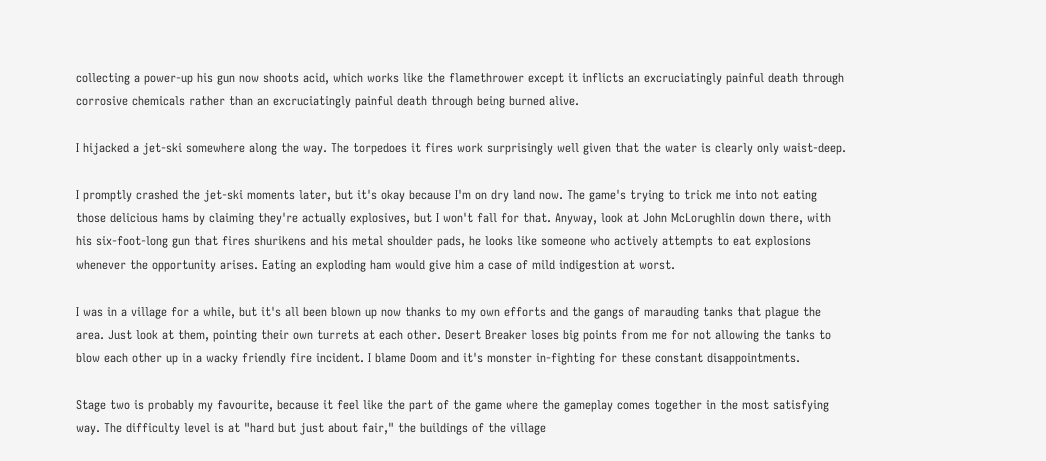collecting a power-up his gun now shoots acid, which works like the flamethrower except it inflicts an excruciatingly painful death through corrosive chemicals rather than an excruciatingly painful death through being burned alive.

I hijacked a jet-ski somewhere along the way. The torpedoes it fires work surprisingly well given that the water is clearly only waist-deep.

I promptly crashed the jet-ski moments later, but it's okay because I'm on dry land now. The game's trying to trick me into not eating those delicious hams by claiming they're actually explosives, but I won't fall for that. Anyway, look at John McLorughlin down there, with his six-foot-long gun that fires shurikens and his metal shoulder pads, he looks like someone who actively attempts to eat explosions whenever the opportunity arises. Eating an exploding ham would give him a case of mild indigestion at worst.

I was in a village for a while, but it's all been blown up now thanks to my own efforts and the gangs of marauding tanks that plague the area. Just look at them, pointing their own turrets at each other. Desert Breaker loses big points from me for not allowing the tanks to blow each other up in a wacky friendly fire incident. I blame Doom and it's monster in-fighting for these constant disappointments.

Stage two is probably my favourite, because it feel like the part of the game where the gameplay comes together in the most satisfying way. The difficulty level is at "hard but just about fair," the buildings of the village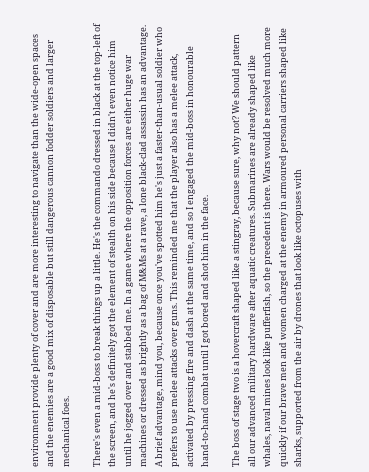environment provide plenty of cover and are more interesting to navigate than the wide-open spaces and the enemies are a good mix of disposable but still dangerous cannon fodder soldiers and larger mechanical foes.

There's even a mid-boss to break things up a little. He's the commando dressed in black at the top-left of the screen, and he's definitely got the element of stealth on his side because I didn't even notice him until he jogged over and stabbed me. In a game where the opposition forces are either huge war machines or dressed as brightly as a bag of M&Ms at a rave, a lone black-clad assassin has an advantage. A brief advantage, mind you, because once you've spotted him he's just a faster-than-usual soldier who prefers to use melee attacks over guns. This reminded me that the player also has a melee attack, activated by pressing fire and dash at the same time, and so I engaged the mid-boss in honourable hand-to-hand combat until I got bored and shot him in the face.

The boss of stage two is a hovercraft shaped like a stingray, because sure, why not? We should pattern all our advanced military hardware after aquatic creatures. Submarines are already shaped like whales, naval mines look like pufferfish, so the precedent is there. Wars would be resolved much more quickly if our brave men and women charged at the enemy in armoured personal carriers shaped like sharks, supported from the air by drones that look like octopuses with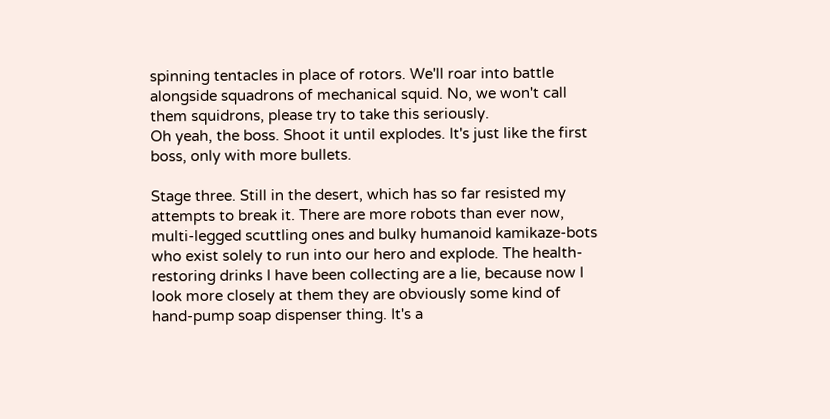spinning tentacles in place of rotors. We'll roar into battle alongside squadrons of mechanical squid. No, we won't call them squidrons, please try to take this seriously.
Oh yeah, the boss. Shoot it until explodes. It's just like the first boss, only with more bullets.

Stage three. Still in the desert, which has so far resisted my attempts to break it. There are more robots than ever now, multi-legged scuttling ones and bulky humanoid kamikaze-bots who exist solely to run into our hero and explode. The health-restoring drinks I have been collecting are a lie, because now I look more closely at them they are obviously some kind of hand-pump soap dispenser thing. It's a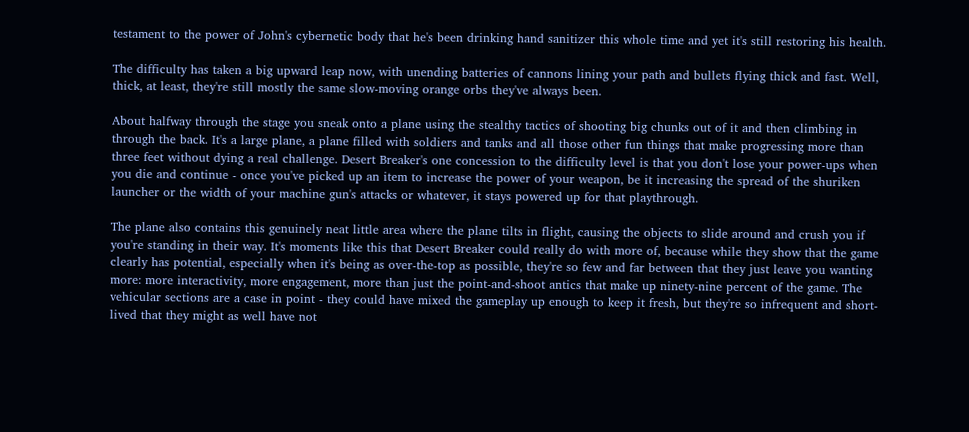testament to the power of John's cybernetic body that he's been drinking hand sanitizer this whole time and yet it's still restoring his health.

The difficulty has taken a big upward leap now, with unending batteries of cannons lining your path and bullets flying thick and fast. Well, thick, at least, they're still mostly the same slow-moving orange orbs they've always been.

About halfway through the stage you sneak onto a plane using the stealthy tactics of shooting big chunks out of it and then climbing in through the back. It's a large plane, a plane filled with soldiers and tanks and all those other fun things that make progressing more than three feet without dying a real challenge. Desert Breaker's one concession to the difficulty level is that you don't lose your power-ups when you die and continue - once you've picked up an item to increase the power of your weapon, be it increasing the spread of the shuriken launcher or the width of your machine gun's attacks or whatever, it stays powered up for that playthrough.

The plane also contains this genuinely neat little area where the plane tilts in flight, causing the objects to slide around and crush you if you're standing in their way. It's moments like this that Desert Breaker could really do with more of, because while they show that the game clearly has potential, especially when it's being as over-the-top as possible, they're so few and far between that they just leave you wanting more: more interactivity, more engagement, more than just the point-and-shoot antics that make up ninety-nine percent of the game. The vehicular sections are a case in point - they could have mixed the gameplay up enough to keep it fresh, but they're so infrequent and short-lived that they might as well have not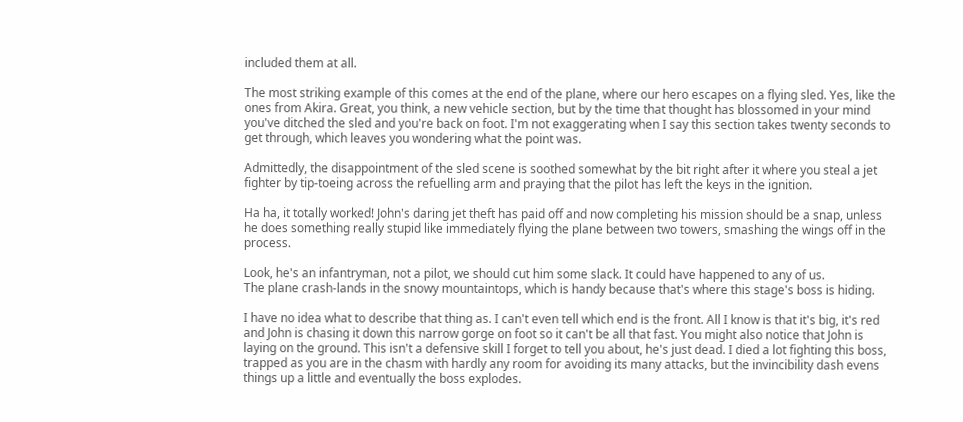included them at all.

The most striking example of this comes at the end of the plane, where our hero escapes on a flying sled. Yes, like the ones from Akira. Great, you think, a new vehicle section, but by the time that thought has blossomed in your mind you've ditched the sled and you're back on foot. I'm not exaggerating when I say this section takes twenty seconds to get through, which leaves you wondering what the point was.

Admittedly, the disappointment of the sled scene is soothed somewhat by the bit right after it where you steal a jet fighter by tip-toeing across the refuelling arm and praying that the pilot has left the keys in the ignition.

Ha ha, it totally worked! John's daring jet theft has paid off and now completing his mission should be a snap, unless he does something really stupid like immediately flying the plane between two towers, smashing the wings off in the process.

Look, he's an infantryman, not a pilot, we should cut him some slack. It could have happened to any of us.
The plane crash-lands in the snowy mountaintops, which is handy because that's where this stage's boss is hiding.

I have no idea what to describe that thing as. I can't even tell which end is the front. All I know is that it's big, it's red and John is chasing it down this narrow gorge on foot so it can't be all that fast. You might also notice that John is laying on the ground. This isn't a defensive skill I forget to tell you about, he's just dead. I died a lot fighting this boss, trapped as you are in the chasm with hardly any room for avoiding its many attacks, but the invincibility dash evens things up a little and eventually the boss explodes.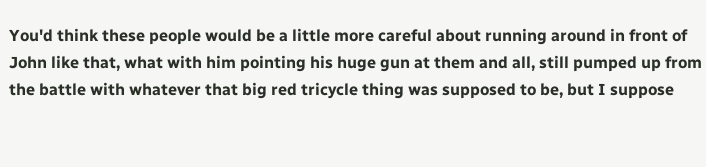You'd think these people would be a little more careful about running around in front of John like that, what with him pointing his huge gun at them and all, still pumped up from the battle with whatever that big red tricycle thing was supposed to be, but I suppose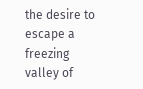the desire to escape a freezing valley of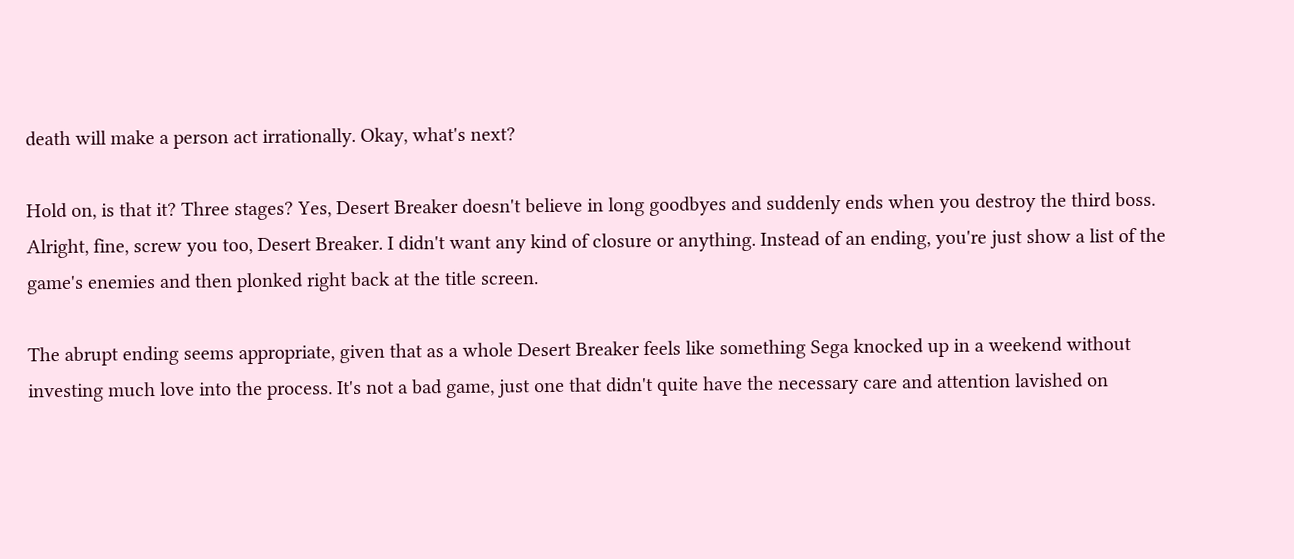death will make a person act irrationally. Okay, what's next?

Hold on, is that it? Three stages? Yes, Desert Breaker doesn't believe in long goodbyes and suddenly ends when you destroy the third boss. Alright, fine, screw you too, Desert Breaker. I didn't want any kind of closure or anything. Instead of an ending, you're just show a list of the game's enemies and then plonked right back at the title screen.

The abrupt ending seems appropriate, given that as a whole Desert Breaker feels like something Sega knocked up in a weekend without investing much love into the process. It's not a bad game, just one that didn't quite have the necessary care and attention lavished on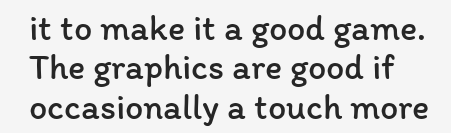it to make it a good game. The graphics are good if occasionally a touch more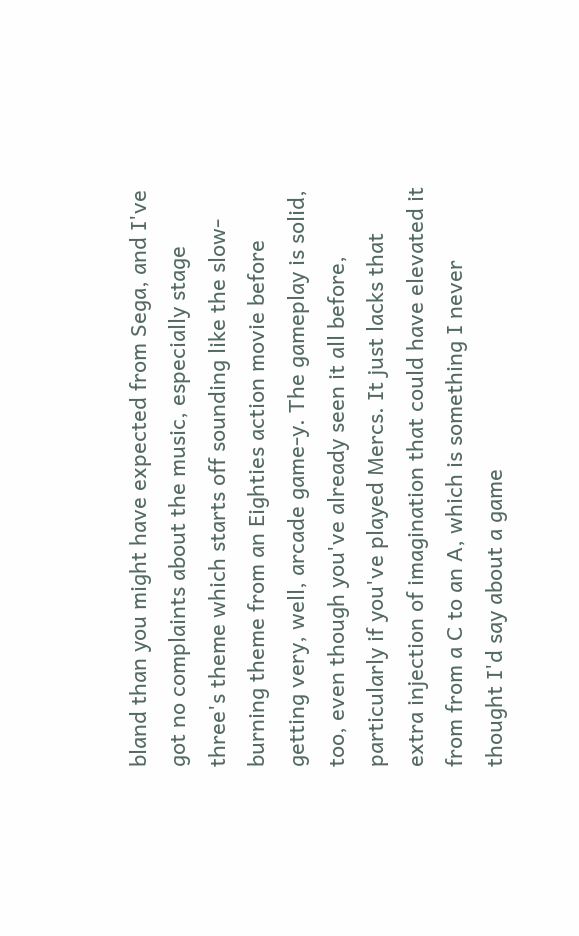bland than you might have expected from Sega, and I've got no complaints about the music, especially stage three's theme which starts off sounding like the slow-burning theme from an Eighties action movie before getting very, well, arcade game-y. The gameplay is solid, too, even though you've already seen it all before, particularly if you've played Mercs. It just lacks that extra injection of imagination that could have elevated it from from a C to an A, which is something I never thought I'd say about a game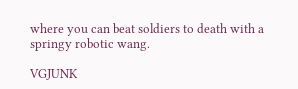where you can beat soldiers to death with a springy robotic wang.

VGJUNK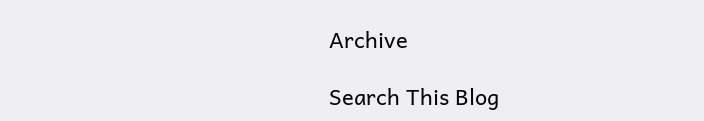Archive

Search This Blog